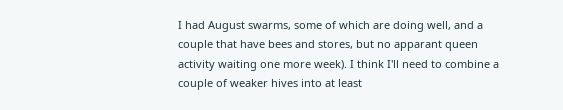I had August swarms, some of which are doing well, and a couple that have bees and stores, but no apparant queen activity waiting one more week). I think I'll need to combine a couple of weaker hives into at least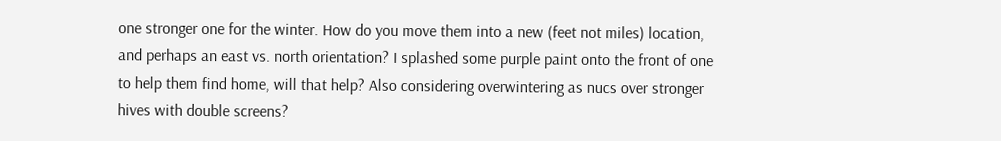one stronger one for the winter. How do you move them into a new (feet not miles) location, and perhaps an east vs. north orientation? I splashed some purple paint onto the front of one to help them find home, will that help? Also considering overwintering as nucs over stronger hives with double screens?